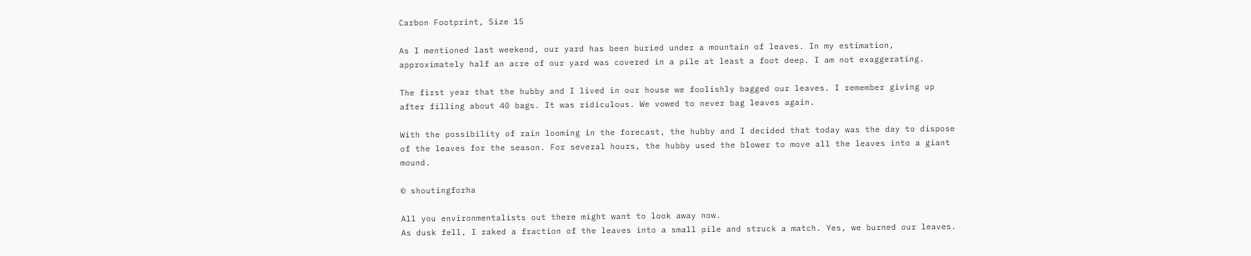Carbon Footprint, Size 15

As I mentioned last weekend, our yard has been buried under a mountain of leaves. In my estimation, approximately half an acre of our yard was covered in a pile at least a foot deep. I am not exaggerating.

The first year that the hubby and I lived in our house we foolishly bagged our leaves. I remember giving up after filling about 40 bags. It was ridiculous. We vowed to never bag leaves again.

With the possibility of rain looming in the forecast, the hubby and I decided that today was the day to dispose of the leaves for the season. For several hours, the hubby used the blower to move all the leaves into a giant mound.

© shoutingforha

All you environmentalists out there might want to look away now.
As dusk fell, I raked a fraction of the leaves into a small pile and struck a match. Yes, we burned our leaves.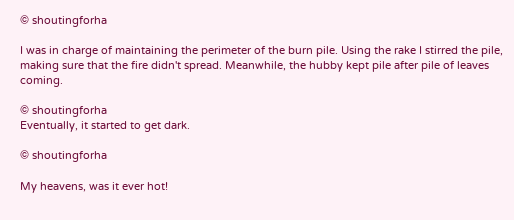© shoutingforha

I was in charge of maintaining the perimeter of the burn pile. Using the rake I stirred the pile, making sure that the fire didn't spread. Meanwhile, the hubby kept pile after pile of leaves coming.

© shoutingforha
Eventually, it started to get dark.

© shoutingforha

My heavens, was it ever hot!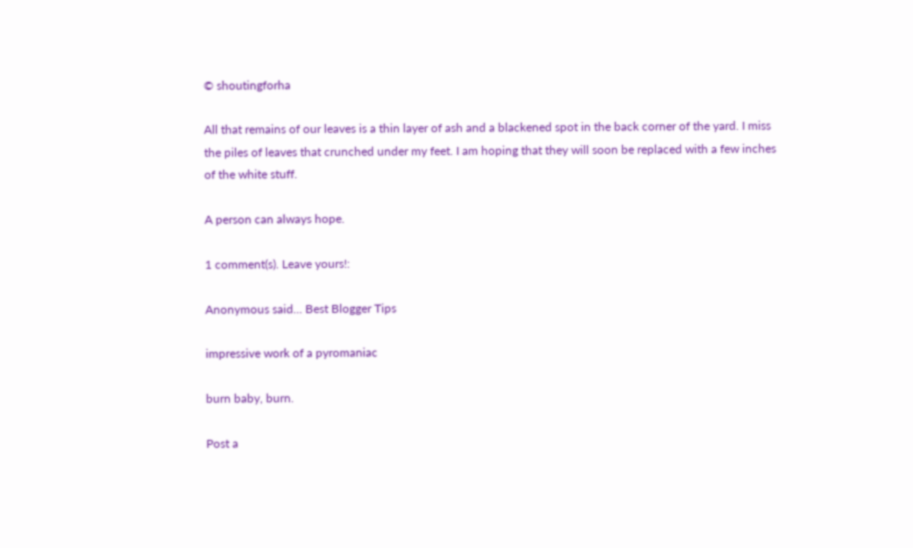© shoutingforha

All that remains of our leaves is a thin layer of ash and a blackened spot in the back corner of the yard. I miss the piles of leaves that crunched under my feet. I am hoping that they will soon be replaced with a few inches of the white stuff.

A person can always hope.

1 comment(s). Leave yours!:

Anonymous said... Best Blogger Tips

impressive work of a pyromaniac

burn baby, burn.

Post a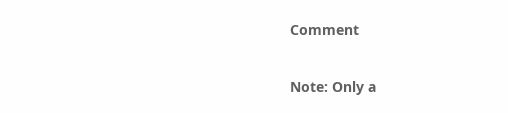Comment

Note: Only a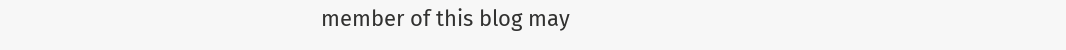member of this blog may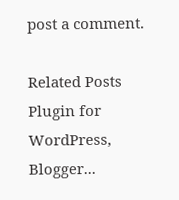post a comment.

Related Posts Plugin for WordPress, Blogger...